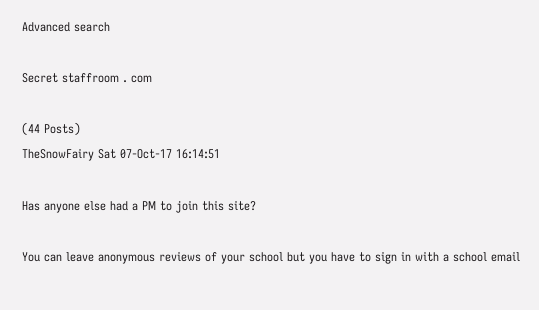Advanced search

Secret staffroom . com

(44 Posts)
TheSnowFairy Sat 07-Oct-17 16:14:51

Has anyone else had a PM to join this site?

You can leave anonymous reviews of your school but you have to sign in with a school email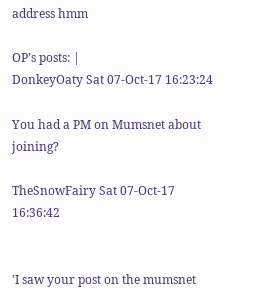address hmm

OP’s posts: |
DonkeyOaty Sat 07-Oct-17 16:23:24

You had a PM on Mumsnet about joining?

TheSnowFairy Sat 07-Oct-17 16:36:42


'I saw your post on the mumsnet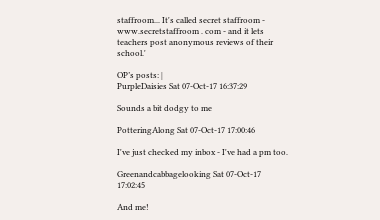staffroom... It's called secret staffroom - www.secretstaffroom . com - and it lets teachers post anonymous reviews of their school.'

OP’s posts: |
PurpleDaisies Sat 07-Oct-17 16:37:29

Sounds a bit dodgy to me

PotteringAlong Sat 07-Oct-17 17:00:46

I've just checked my inbox - I've had a pm too.

Greenandcabbagelooking Sat 07-Oct-17 17:02:45

And me!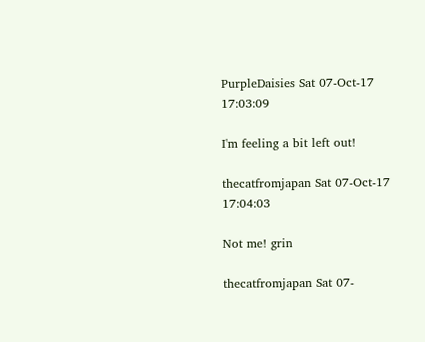PurpleDaisies Sat 07-Oct-17 17:03:09

I'm feeling a bit left out!

thecatfromjapan Sat 07-Oct-17 17:04:03

Not me! grin

thecatfromjapan Sat 07-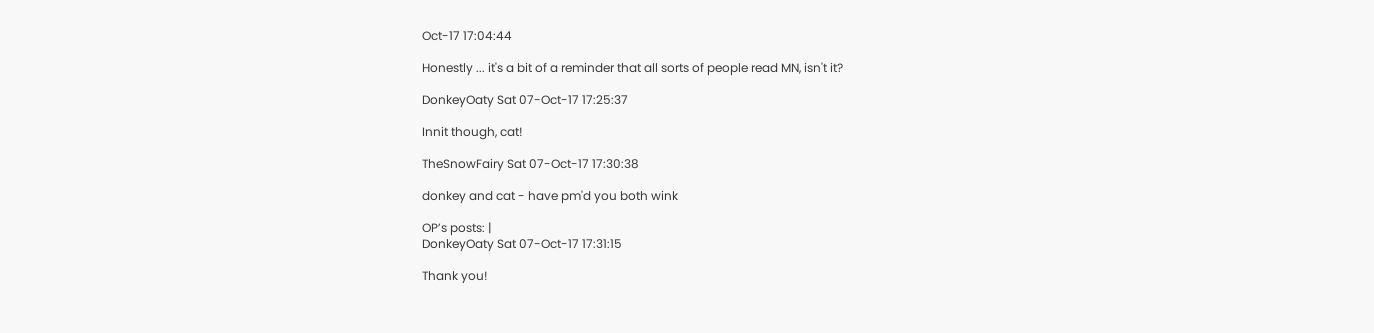Oct-17 17:04:44

Honestly ... it's a bit of a reminder that all sorts of people read MN, isn't it?

DonkeyOaty Sat 07-Oct-17 17:25:37

Innit though, cat!

TheSnowFairy Sat 07-Oct-17 17:30:38

donkey and cat - have pm'd you both wink

OP’s posts: |
DonkeyOaty Sat 07-Oct-17 17:31:15

Thank you!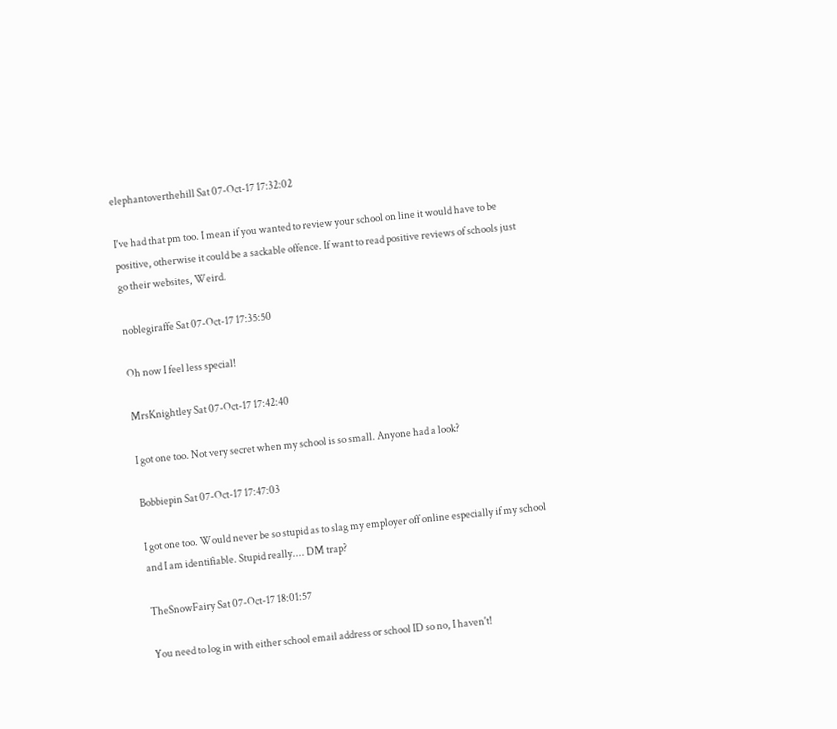elephantoverthehill Sat 07-Oct-17 17:32:02

I've had that pm too. I mean if you wanted to review your school on line it would have to be positive, otherwise it could be a sackable offence. If want to read positive reviews of schools just go their websites, Weird.

noblegiraffe Sat 07-Oct-17 17:35:50

Oh now I feel less special!

MrsKnightley Sat 07-Oct-17 17:42:40

I got one too. Not very secret when my school is so small. Anyone had a look?

Bobbiepin Sat 07-Oct-17 17:47:03

I got one too. Would never be so stupid as to slag my employer off online especially if my school and I am identifiable. Stupid really.... DM trap?

TheSnowFairy Sat 07-Oct-17 18:01:57

You need to log in with either school email address or school ID so no, I haven't!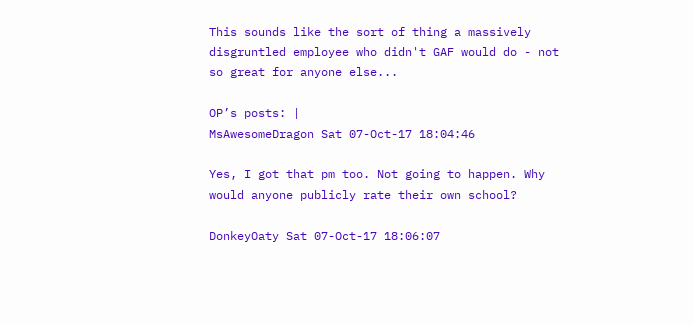This sounds like the sort of thing a massively disgruntled employee who didn't GAF would do - not so great for anyone else...

OP’s posts: |
MsAwesomeDragon Sat 07-Oct-17 18:04:46

Yes, I got that pm too. Not going to happen. Why would anyone publicly rate their own school?

DonkeyOaty Sat 07-Oct-17 18:06:07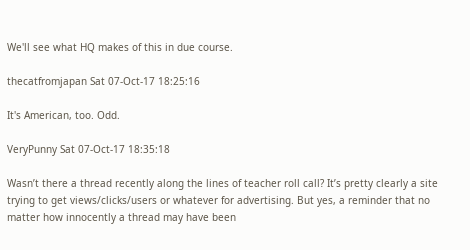We'll see what HQ makes of this in due course.

thecatfromjapan Sat 07-Oct-17 18:25:16

It's American, too. Odd.

VeryPunny Sat 07-Oct-17 18:35:18

Wasn’t there a thread recently along the lines of teacher roll call? It’s pretty clearly a site trying to get views/clicks/users or whatever for advertising. But yes, a reminder that no matter how innocently a thread may have been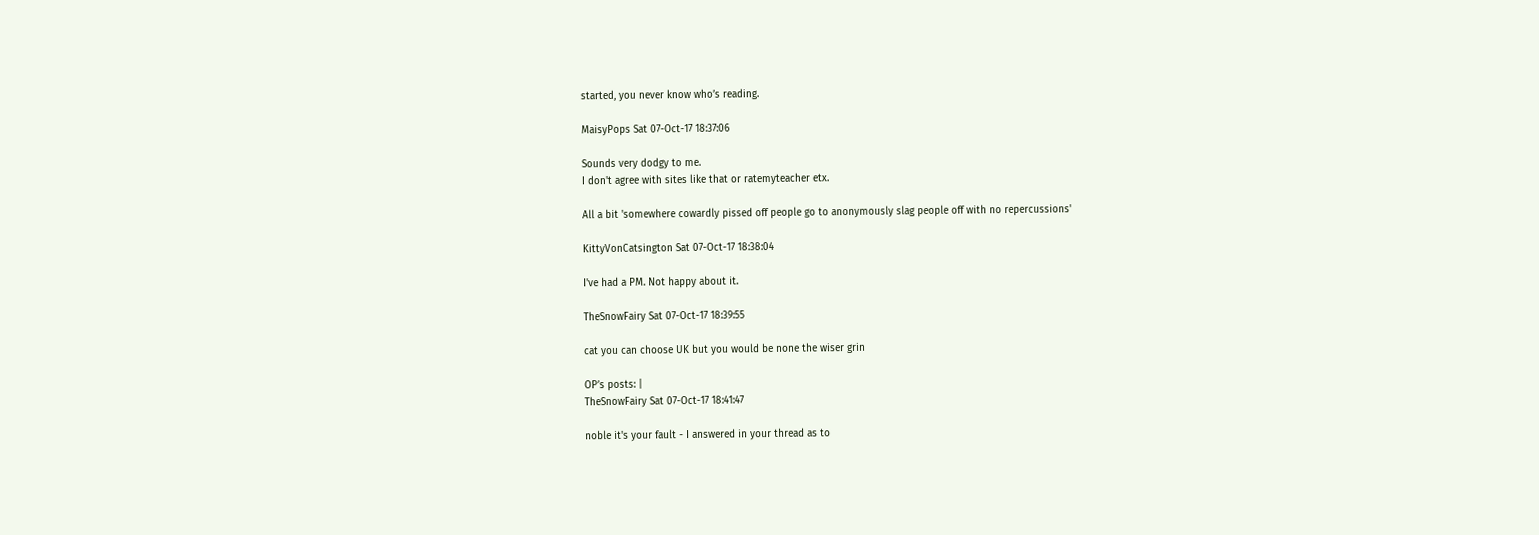started, you never know who’s reading.

MaisyPops Sat 07-Oct-17 18:37:06

Sounds very dodgy to me.
I don't agree with sites like that or ratemyteacher etx.

All a bit 'somewhere cowardly pissed off people go to anonymously slag people off with no repercussions'

KittyVonCatsington Sat 07-Oct-17 18:38:04

I've had a PM. Not happy about it.

TheSnowFairy Sat 07-Oct-17 18:39:55

cat you can choose UK but you would be none the wiser grin

OP’s posts: |
TheSnowFairy Sat 07-Oct-17 18:41:47

noble it's your fault - I answered in your thread as to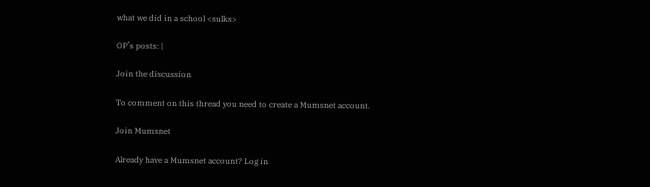what we did in a school <sulks>

OP’s posts: |

Join the discussion

To comment on this thread you need to create a Mumsnet account.

Join Mumsnet

Already have a Mumsnet account? Log in